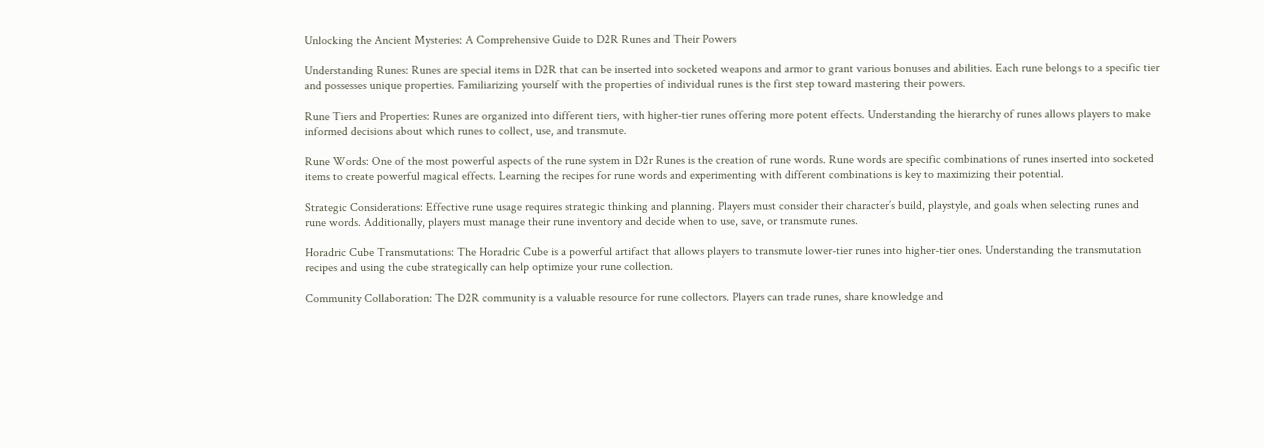Unlocking the Ancient Mysteries: A Comprehensive Guide to D2R Runes and Their Powers

Understanding Runes: Runes are special items in D2R that can be inserted into socketed weapons and armor to grant various bonuses and abilities. Each rune belongs to a specific tier and possesses unique properties. Familiarizing yourself with the properties of individual runes is the first step toward mastering their powers.

Rune Tiers and Properties: Runes are organized into different tiers, with higher-tier runes offering more potent effects. Understanding the hierarchy of runes allows players to make informed decisions about which runes to collect, use, and transmute.

Rune Words: One of the most powerful aspects of the rune system in D2r Runes is the creation of rune words. Rune words are specific combinations of runes inserted into socketed items to create powerful magical effects. Learning the recipes for rune words and experimenting with different combinations is key to maximizing their potential.

Strategic Considerations: Effective rune usage requires strategic thinking and planning. Players must consider their character’s build, playstyle, and goals when selecting runes and rune words. Additionally, players must manage their rune inventory and decide when to use, save, or transmute runes.

Horadric Cube Transmutations: The Horadric Cube is a powerful artifact that allows players to transmute lower-tier runes into higher-tier ones. Understanding the transmutation recipes and using the cube strategically can help optimize your rune collection.

Community Collaboration: The D2R community is a valuable resource for rune collectors. Players can trade runes, share knowledge and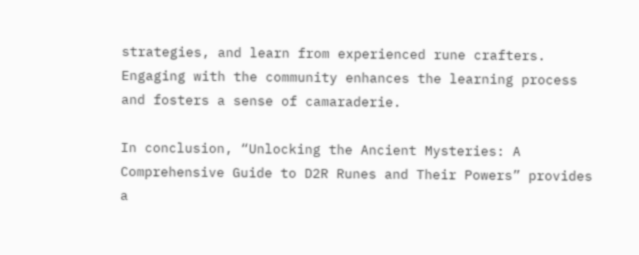strategies, and learn from experienced rune crafters. Engaging with the community enhances the learning process and fosters a sense of camaraderie.

In conclusion, “Unlocking the Ancient Mysteries: A Comprehensive Guide to D2R Runes and Their Powers” provides a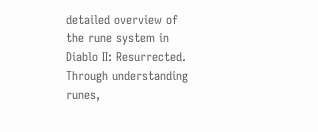detailed overview of the rune system in Diablo II: Resurrected. Through understanding runes,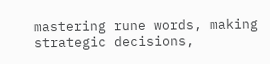mastering rune words, making strategic decisions,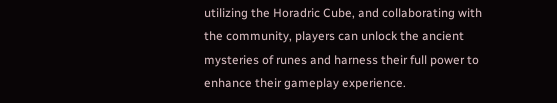utilizing the Horadric Cube, and collaborating with the community, players can unlock the ancient mysteries of runes and harness their full power to enhance their gameplay experience.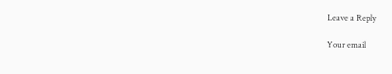Leave a Reply

Your email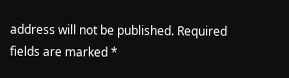address will not be published. Required fields are marked *